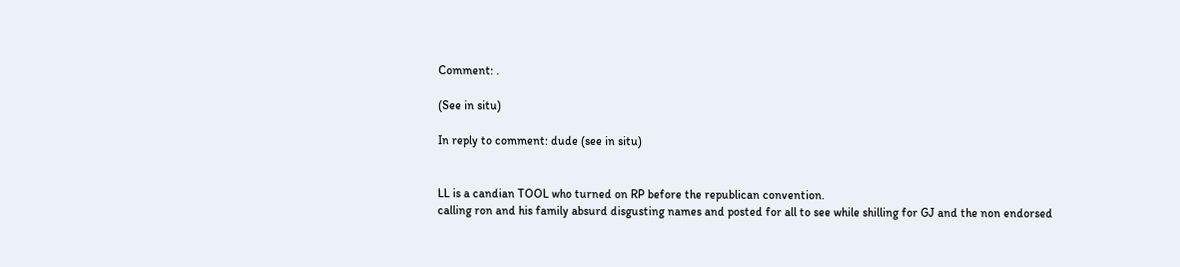Comment: .

(See in situ)

In reply to comment: dude (see in situ)


LL is a candian TOOL who turned on RP before the republican convention.
calling ron and his family absurd disgusting names and posted for all to see while shilling for GJ and the non endorsed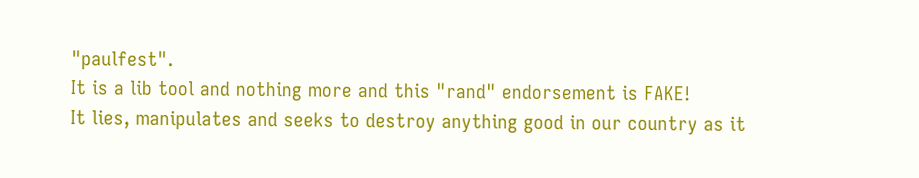"paulfest".
It is a lib tool and nothing more and this "rand" endorsement is FAKE!
It lies, manipulates and seeks to destroy anything good in our country as it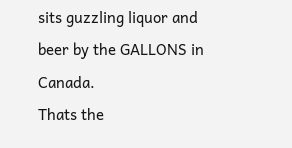sits guzzling liquor and beer by the GALLONS in Canada.
Thats the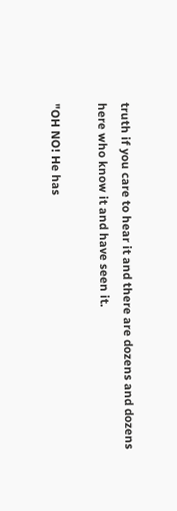truth if you care to hear it and there are dozens and dozens here who know it and have seen it.

"OH NO! He has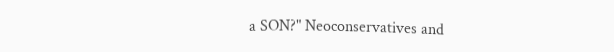a SON?" Neoconservatives and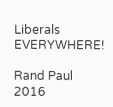Liberals EVERYWHERE!

Rand Paul 2016